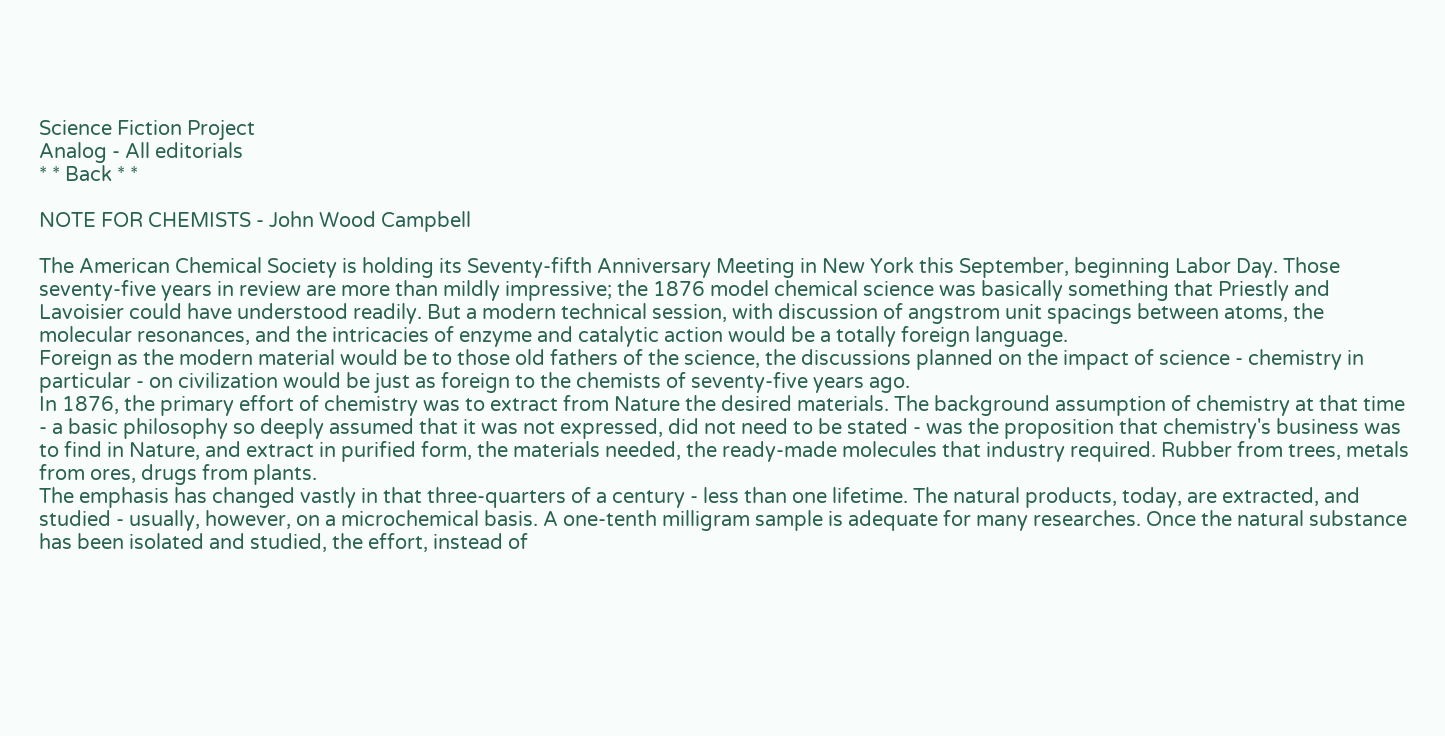Science Fiction Project
Analog - All editorials
* * Back * *

NOTE FOR CHEMISTS - John Wood Campbell

The American Chemical Society is holding its Seventy-fifth Anniversary Meeting in New York this September, beginning Labor Day. Those seventy-five years in review are more than mildly impressive; the 1876 model chemical science was basically something that Priestly and Lavoisier could have understood readily. But a modern technical session, with discussion of angstrom unit spacings between atoms, the molecular resonances, and the intricacies of enzyme and catalytic action would be a totally foreign language.
Foreign as the modern material would be to those old fathers of the science, the discussions planned on the impact of science - chemistry in particular - on civilization would be just as foreign to the chemists of seventy-five years ago.
In 1876, the primary effort of chemistry was to extract from Nature the desired materials. The background assumption of chemistry at that time - a basic philosophy so deeply assumed that it was not expressed, did not need to be stated - was the proposition that chemistry's business was to find in Nature, and extract in purified form, the materials needed, the ready-made molecules that industry required. Rubber from trees, metals from ores, drugs from plants.
The emphasis has changed vastly in that three-quarters of a century - less than one lifetime. The natural products, today, are extracted, and studied - usually, however, on a microchemical basis. A one-tenth milligram sample is adequate for many researches. Once the natural substance has been isolated and studied, the effort, instead of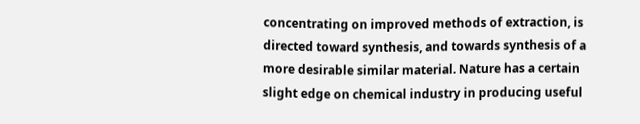concentrating on improved methods of extraction, is directed toward synthesis, and towards synthesis of a more desirable similar material. Nature has a certain slight edge on chemical industry in producing useful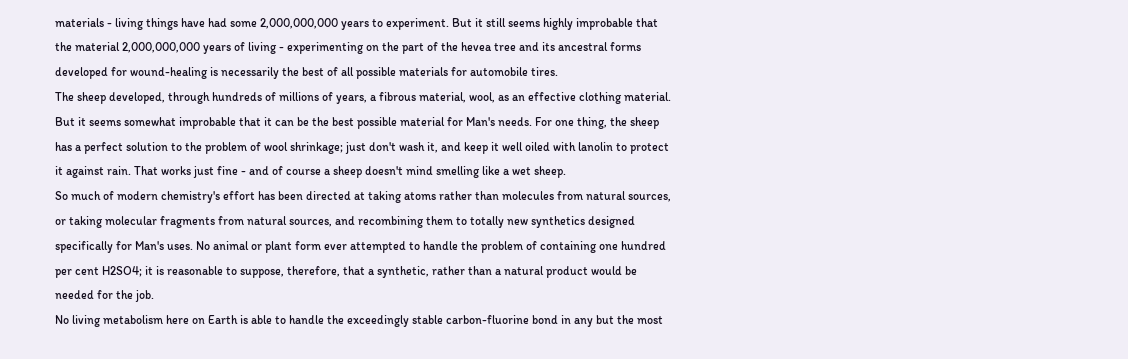materials - living things have had some 2,000,000,000 years to experiment. But it still seems highly improbable that the material 2,000,000,000 years of living - experimenting on the part of the hevea tree and its ancestral forms developed for wound-healing is necessarily the best of all possible materials for automobile tires.
The sheep developed, through hundreds of millions of years, a fibrous material, wool, as an effective clothing material. But it seems somewhat improbable that it can be the best possible material for Man's needs. For one thing, the sheep has a perfect solution to the problem of wool shrinkage; just don't wash it, and keep it well oiled with lanolin to protect it against rain. That works just fine - and of course a sheep doesn't mind smelling like a wet sheep.
So much of modern chemistry's effort has been directed at taking atoms rather than molecules from natural sources, or taking molecular fragments from natural sources, and recombining them to totally new synthetics designed specifically for Man's uses. No animal or plant form ever attempted to handle the problem of containing one hundred per cent H2SO4; it is reasonable to suppose, therefore, that a synthetic, rather than a natural product would be needed for the job.
No living metabolism here on Earth is able to handle the exceedingly stable carbon-fluorine bond in any but the most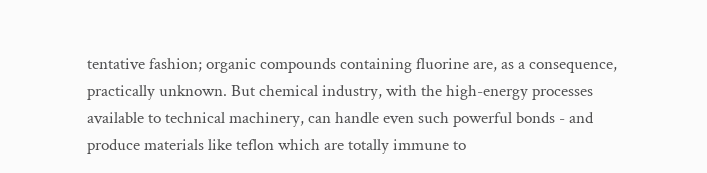tentative fashion; organic compounds containing fluorine are, as a consequence, practically unknown. But chemical industry, with the high-energy processes available to technical machinery, can handle even such powerful bonds - and produce materials like teflon which are totally immune to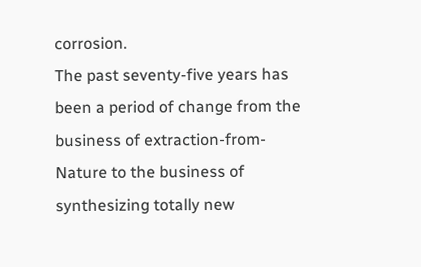corrosion.
The past seventy-five years has been a period of change from the business of extraction-from-Nature to the business of synthesizing totally new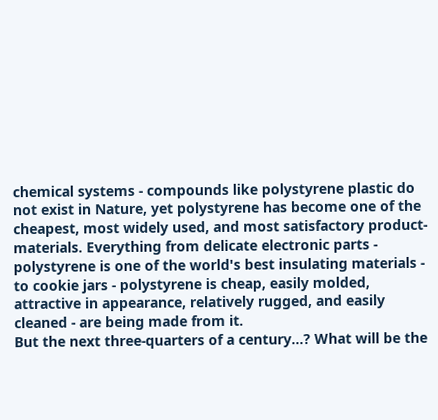chemical systems - compounds like polystyrene plastic do not exist in Nature, yet polystyrene has become one of the cheapest, most widely used, and most satisfactory product-materials. Everything from delicate electronic parts - polystyrene is one of the world's best insulating materials - to cookie jars - polystyrene is cheap, easily molded, attractive in appearance, relatively rugged, and easily cleaned - are being made from it.
But the next three-quarters of a century...? What will be the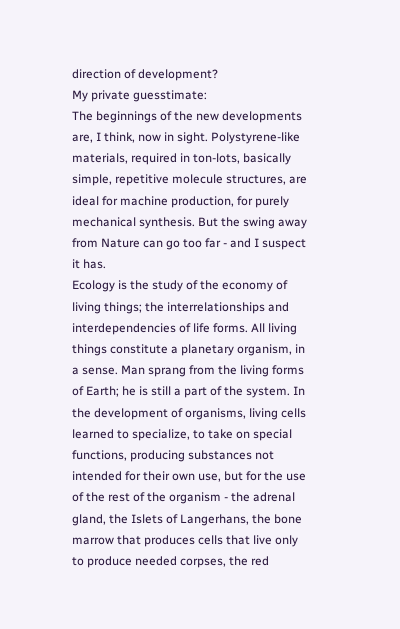direction of development?
My private guesstimate:
The beginnings of the new developments are, I think, now in sight. Polystyrene-like materials, required in ton-lots, basically simple, repetitive molecule structures, are ideal for machine production, for purely mechanical synthesis. But the swing away from Nature can go too far - and I suspect it has.
Ecology is the study of the economy of living things; the interrelationships and interdependencies of life forms. All living things constitute a planetary organism, in a sense. Man sprang from the living forms of Earth; he is still a part of the system. In the development of organisms, living cells learned to specialize, to take on special functions, producing substances not intended for their own use, but for the use of the rest of the organism - the adrenal gland, the Islets of Langerhans, the bone marrow that produces cells that live only to produce needed corpses, the red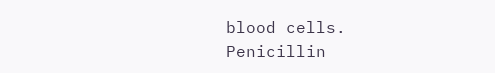blood cells.
Penicillin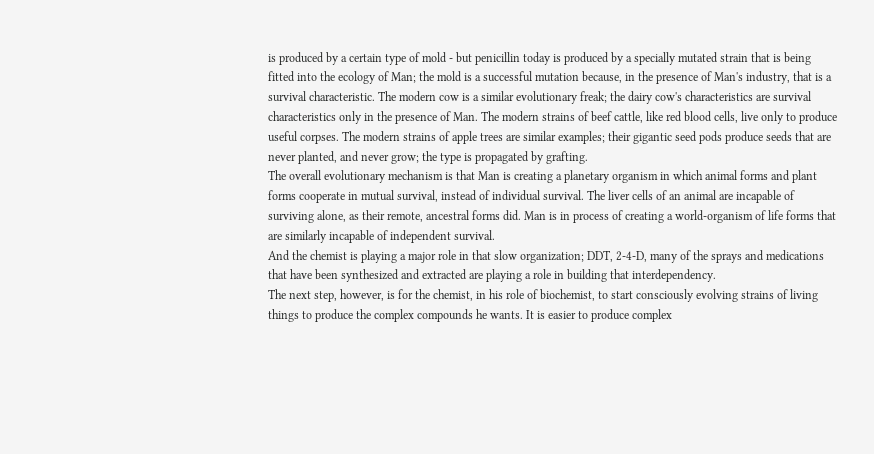is produced by a certain type of mold - but penicillin today is produced by a specially mutated strain that is being fitted into the ecology of Man; the mold is a successful mutation because, in the presence of Man's industry, that is a survival characteristic. The modern cow is a similar evolutionary freak; the dairy cow's characteristics are survival characteristics only in the presence of Man. The modern strains of beef cattle, like red blood cells, live only to produce useful corpses. The modern strains of apple trees are similar examples; their gigantic seed pods produce seeds that are never planted, and never grow; the type is propagated by grafting.
The overall evolutionary mechanism is that Man is creating a planetary organism in which animal forms and plant forms cooperate in mutual survival, instead of individual survival. The liver cells of an animal are incapable of surviving alone, as their remote, ancestral forms did. Man is in process of creating a world-organism of life forms that are similarly incapable of independent survival.
And the chemist is playing a major role in that slow organization; DDT, 2-4-D, many of the sprays and medications that have been synthesized and extracted are playing a role in building that interdependency.
The next step, however, is for the chemist, in his role of biochemist, to start consciously evolving strains of living things to produce the complex compounds he wants. It is easier to produce complex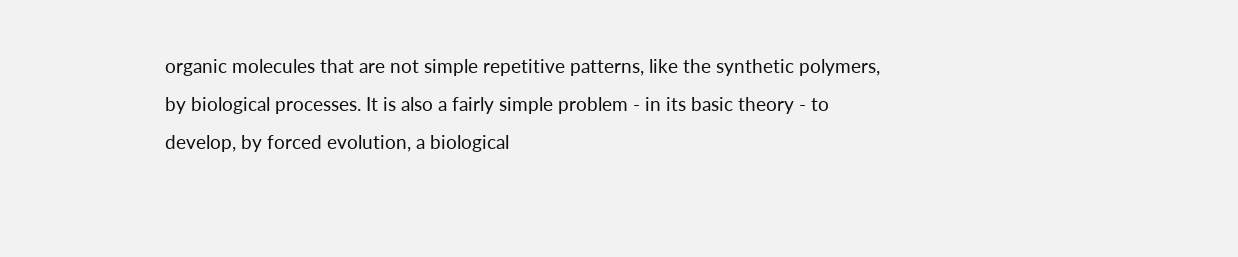organic molecules that are not simple repetitive patterns, like the synthetic polymers, by biological processes. It is also a fairly simple problem - in its basic theory - to develop, by forced evolution, a biological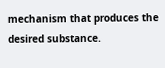mechanism that produces the desired substance.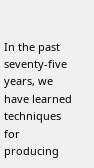In the past seventy-five years, we have learned techniques for producing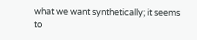what we want synthetically; it seems to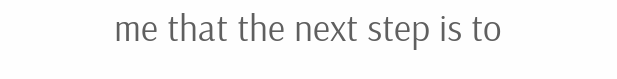me that the next step is to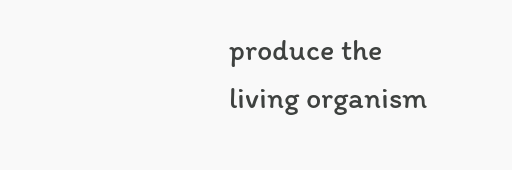produce the living organism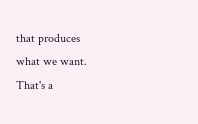that produces what we want.
That's a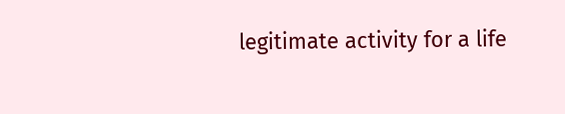legitimate activity for a life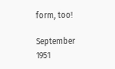form, too!

September 1951